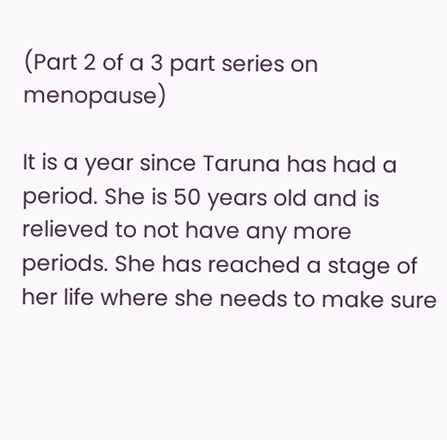(Part 2 of a 3 part series on menopause)

It is a year since Taruna has had a period. She is 50 years old and is relieved to not have any more periods. She has reached a stage of her life where she needs to make sure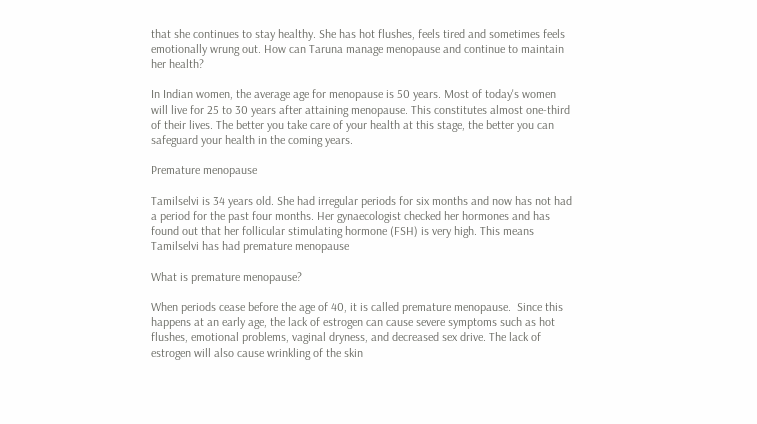that she continues to stay healthy. She has hot flushes, feels tired and sometimes feels emotionally wrung out. How can Taruna manage menopause and continue to maintain her health?

In Indian women, the average age for menopause is 50 years. Most of today's women will live for 25 to 30 years after attaining menopause. This constitutes almost one-third of their lives. The better you take care of your health at this stage, the better you can safeguard your health in the coming years.

Premature menopause

Tamilselvi is 34 years old. She had irregular periods for six months and now has not had a period for the past four months. Her gynaecologist checked her hormones and has found out that her follicular stimulating hormone (FSH) is very high. This means Tamilselvi has had premature menopause

What is premature menopause?

When periods cease before the age of 40, it is called premature menopause.  Since this happens at an early age, the lack of estrogen can cause severe symptoms such as hot flushes, emotional problems, vaginal dryness, and decreased sex drive. The lack of estrogen will also cause wrinkling of the skin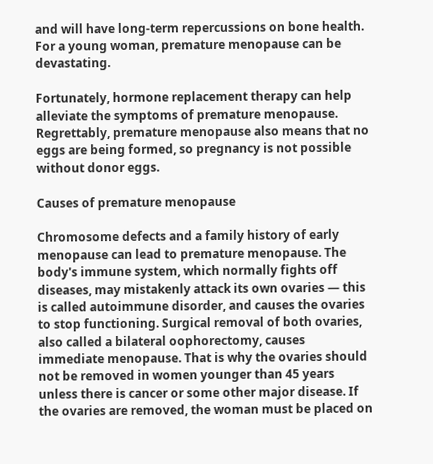and will have long-term repercussions on bone health. For a young woman, premature menopause can be devastating.

Fortunately, hormone replacement therapy can help alleviate the symptoms of premature menopause. Regrettably, premature menopause also means that no eggs are being formed, so pregnancy is not possible without donor eggs.

Causes of premature menopause

Chromosome defects and a family history of early menopause can lead to premature menopause. The body's immune system, which normally fights off diseases, may mistakenly attack its own ovaries — this is called autoimmune disorder, and causes the ovaries to stop functioning. Surgical removal of both ovaries, also called a bilateral oophorectomy, causes immediate menopause. That is why the ovaries should not be removed in women younger than 45 years unless there is cancer or some other major disease. If the ovaries are removed, the woman must be placed on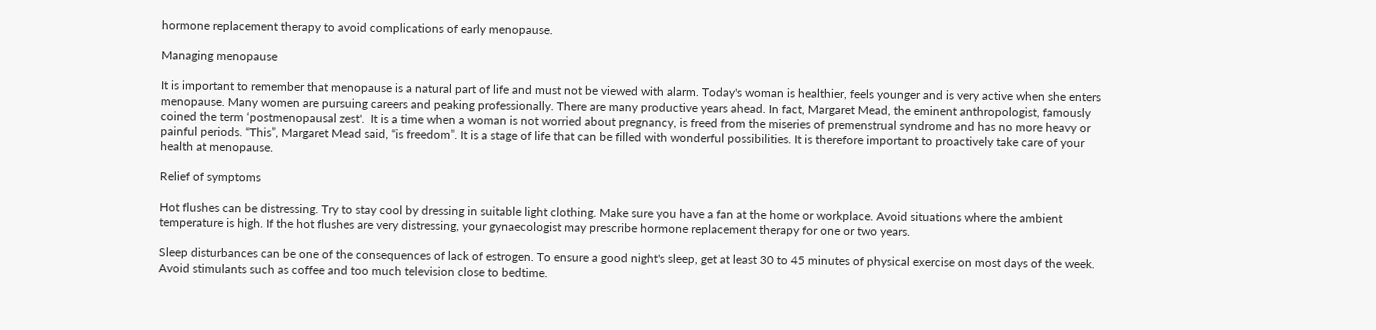hormone replacement therapy to avoid complications of early menopause.

Managing menopause

It is important to remember that menopause is a natural part of life and must not be viewed with alarm. Today's woman is healthier, feels younger and is very active when she enters menopause. Many women are pursuing careers and peaking professionally. There are many productive years ahead. In fact, Margaret Mead, the eminent anthropologist, famously coined the term ‘postmenopausal zest'.  It is a time when a woman is not worried about pregnancy, is freed from the miseries of premenstrual syndrome and has no more heavy or painful periods. “This”, Margaret Mead said, “is freedom”. It is a stage of life that can be filled with wonderful possibilities. It is therefore important to proactively take care of your health at menopause.

Relief of symptoms

Hot flushes can be distressing. Try to stay cool by dressing in suitable light clothing. Make sure you have a fan at the home or workplace. Avoid situations where the ambient temperature is high. If the hot flushes are very distressing, your gynaecologist may prescribe hormone replacement therapy for one or two years.

Sleep disturbances can be one of the consequences of lack of estrogen. To ensure a good night's sleep, get at least 30 to 45 minutes of physical exercise on most days of the week. Avoid stimulants such as coffee and too much television close to bedtime.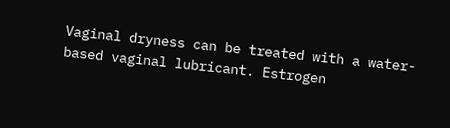Vaginal dryness can be treated with a water-based vaginal lubricant. Estrogen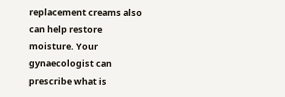replacement creams also can help restore moisture. Your gynaecologist can prescribe what is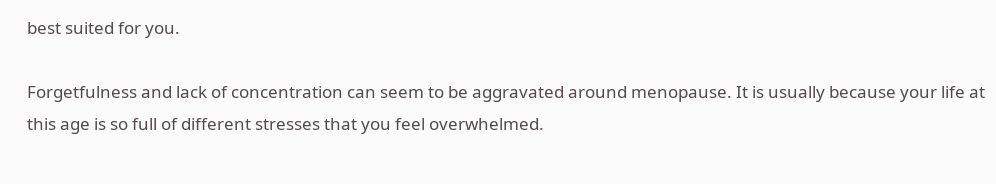best suited for you.

Forgetfulness and lack of concentration can seem to be aggravated around menopause. It is usually because your life at this age is so full of different stresses that you feel overwhelmed.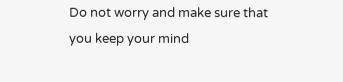Do not worry and make sure that you keep your mind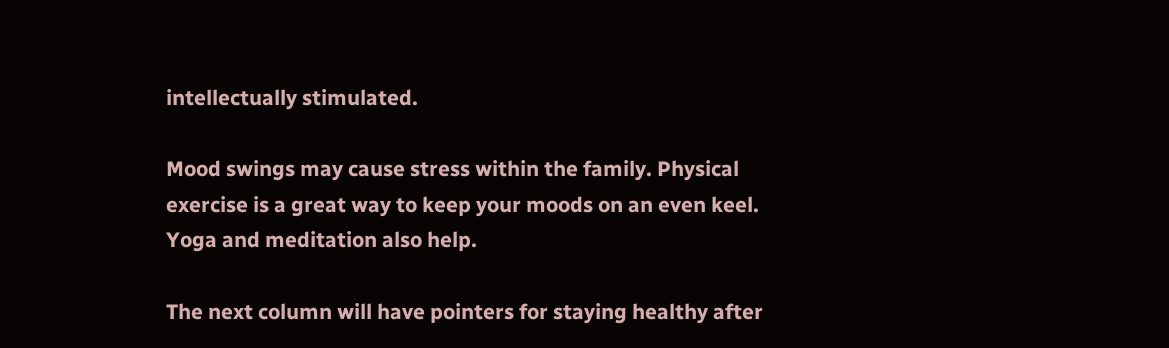intellectually stimulated.

Mood swings may cause stress within the family. Physical exercise is a great way to keep your moods on an even keel.  Yoga and meditation also help.

The next column will have pointers for staying healthy after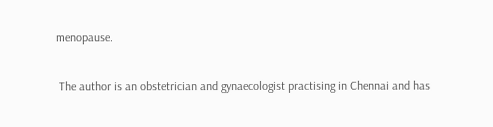menopause.

 The author is an obstetrician and gynaecologist practising in Chennai and has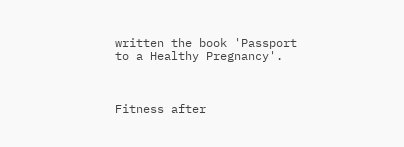written the book 'Passport to a Healthy Pregnancy'.



Fitness after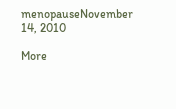menopauseNovember 14, 2010

More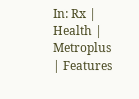In: Rx | Health | Metroplus | Features